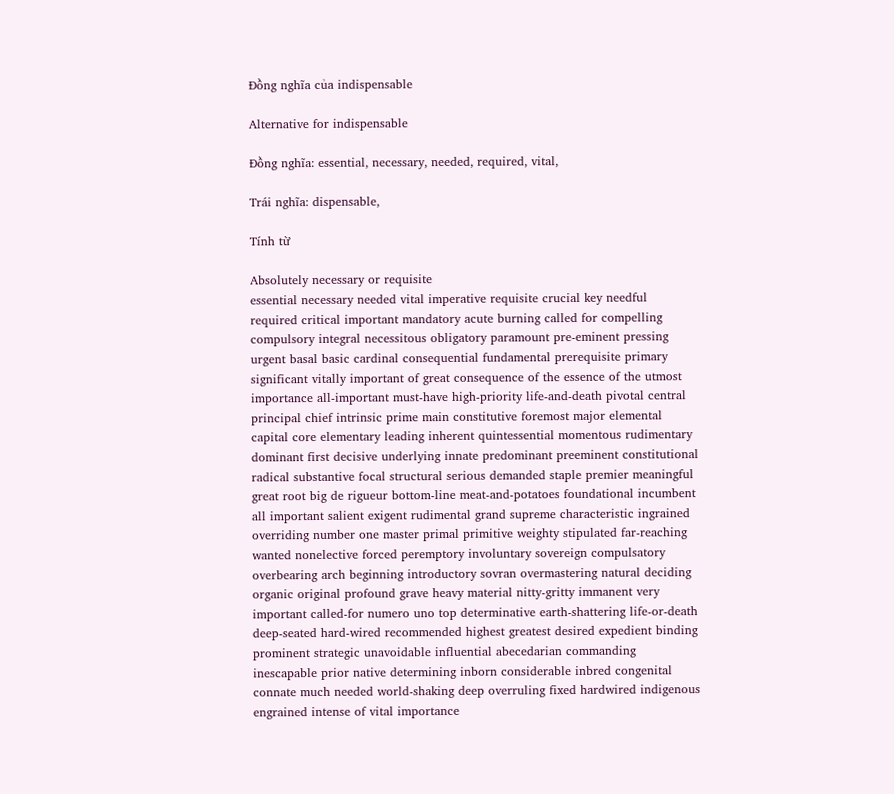Đồng nghĩa của indispensable

Alternative for indispensable

Đồng nghĩa: essential, necessary, needed, required, vital,

Trái nghĩa: dispensable,

Tính từ

Absolutely necessary or requisite
essential necessary needed vital imperative requisite crucial key needful required critical important mandatory acute burning called for compelling compulsory integral necessitous obligatory paramount pre-eminent pressing urgent basal basic cardinal consequential fundamental prerequisite primary significant vitally important of great consequence of the essence of the utmost importance all-important must-have high-priority life-and-death pivotal central principal chief intrinsic prime main constitutive foremost major elemental capital core elementary leading inherent quintessential momentous rudimentary dominant first decisive underlying innate predominant preeminent constitutional radical substantive focal structural serious demanded staple premier meaningful great root big de rigueur bottom-line meat-and-potatoes foundational incumbent all important salient exigent rudimental grand supreme characteristic ingrained overriding number one master primal primitive weighty stipulated far-reaching wanted nonelective forced peremptory involuntary sovereign compulsatory overbearing arch beginning introductory sovran overmastering natural deciding organic original profound grave heavy material nitty-gritty immanent very important called-for numero uno top determinative earth-shattering life-or-death deep-seated hard-wired recommended highest greatest desired expedient binding prominent strategic unavoidable influential abecedarian commanding inescapable prior native determining inborn considerable inbred congenital connate much needed world-shaking deep overruling fixed hardwired indigenous engrained intense of vital importance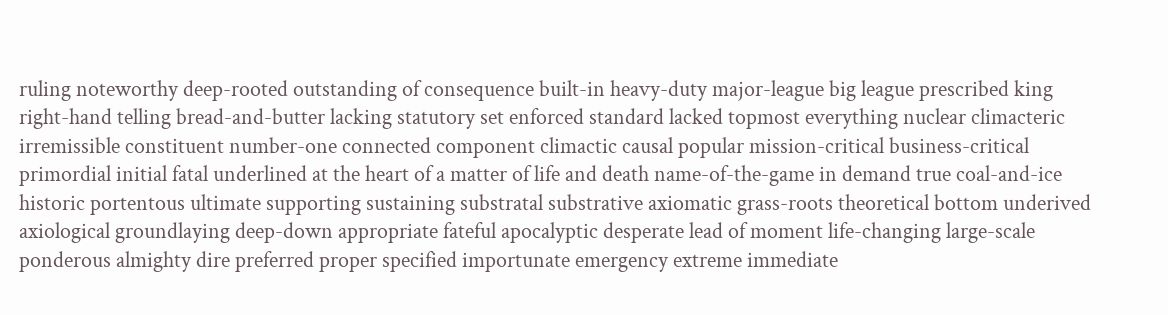ruling noteworthy deep-rooted outstanding of consequence built-in heavy-duty major-league big league prescribed king right-hand telling bread-and-butter lacking statutory set enforced standard lacked topmost everything nuclear climacteric irremissible constituent number-one connected component climactic causal popular mission-critical business-critical primordial initial fatal underlined at the heart of a matter of life and death name-of-the-game in demand true coal-and-ice historic portentous ultimate supporting sustaining substratal substrative axiomatic grass-roots theoretical bottom underived axiological groundlaying deep-down appropriate fateful apocalyptic desperate lead of moment life-changing large-scale ponderous almighty dire preferred proper specified importunate emergency extreme immediate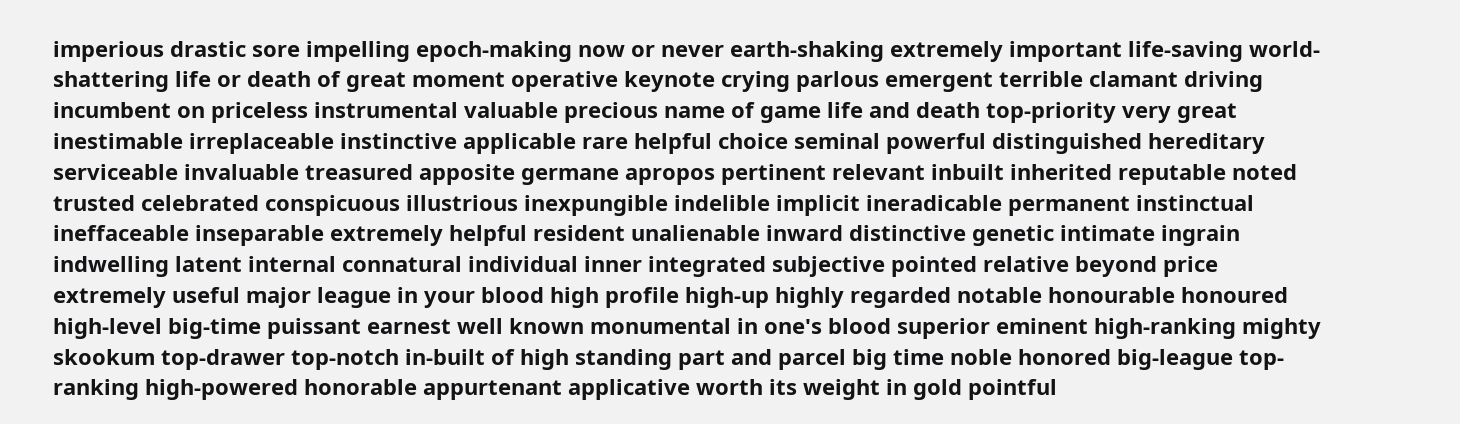imperious drastic sore impelling epoch-making now or never earth-shaking extremely important life-saving world-shattering life or death of great moment operative keynote crying parlous emergent terrible clamant driving incumbent on priceless instrumental valuable precious name of game life and death top-priority very great inestimable irreplaceable instinctive applicable rare helpful choice seminal powerful distinguished hereditary serviceable invaluable treasured apposite germane apropos pertinent relevant inbuilt inherited reputable noted trusted celebrated conspicuous illustrious inexpungible indelible implicit ineradicable permanent instinctual ineffaceable inseparable extremely helpful resident unalienable inward distinctive genetic intimate ingrain indwelling latent internal connatural individual inner integrated subjective pointed relative beyond price extremely useful major league in your blood high profile high-up highly regarded notable honourable honoured high-level big-time puissant earnest well known monumental in one's blood superior eminent high-ranking mighty skookum top-drawer top-notch in-built of high standing part and parcel big time noble honored big-league top-ranking high-powered honorable appurtenant applicative worth its weight in gold pointful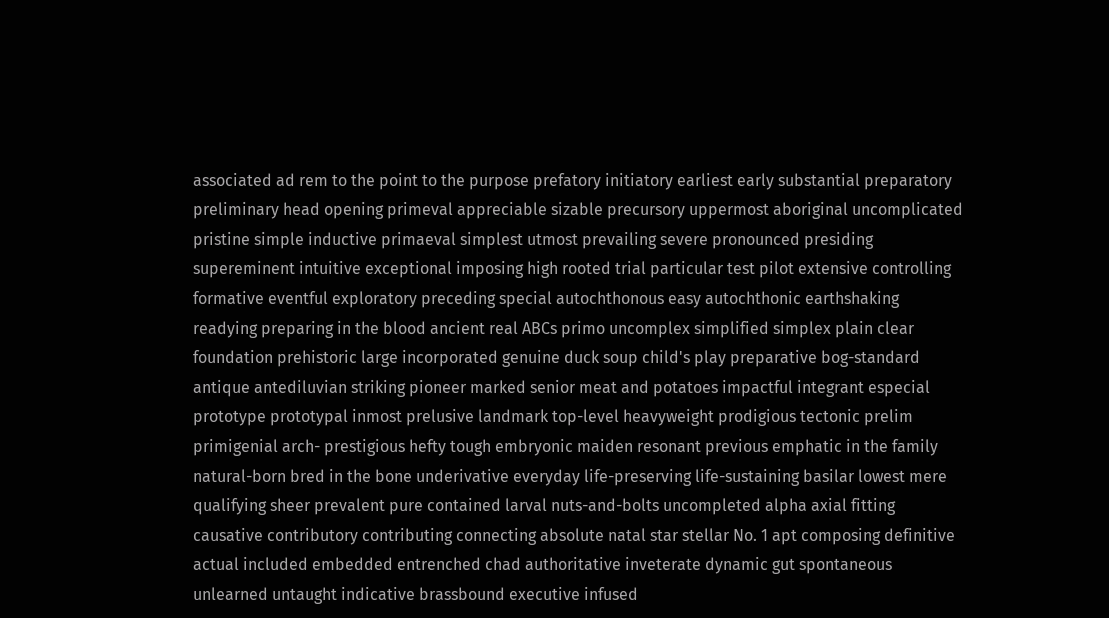associated ad rem to the point to the purpose prefatory initiatory earliest early substantial preparatory preliminary head opening primeval appreciable sizable precursory uppermost aboriginal uncomplicated pristine simple inductive primaeval simplest utmost prevailing severe pronounced presiding supereminent intuitive exceptional imposing high rooted trial particular test pilot extensive controlling formative eventful exploratory preceding special autochthonous easy autochthonic earthshaking readying preparing in the blood ancient real ABCs primo uncomplex simplified simplex plain clear foundation prehistoric large incorporated genuine duck soup child's play preparative bog-standard antique antediluvian striking pioneer marked senior meat and potatoes impactful integrant especial prototype prototypal inmost prelusive landmark top-level heavyweight prodigious tectonic prelim primigenial arch- prestigious hefty tough embryonic maiden resonant previous emphatic in the family natural-born bred in the bone underivative everyday life-preserving life-sustaining basilar lowest mere qualifying sheer prevalent pure contained larval nuts-and-bolts uncompleted alpha axial fitting causative contributory contributing connecting absolute natal star stellar No. 1 apt composing definitive actual included embedded entrenched chad authoritative inveterate dynamic gut spontaneous unlearned untaught indicative brassbound executive infused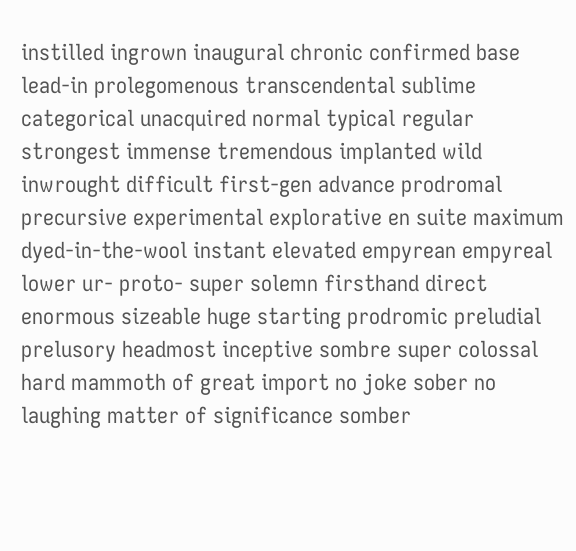instilled ingrown inaugural chronic confirmed base lead-in prolegomenous transcendental sublime categorical unacquired normal typical regular strongest immense tremendous implanted wild inwrought difficult first-gen advance prodromal precursive experimental explorative en suite maximum dyed-in-the-wool instant elevated empyrean empyreal lower ur- proto- super solemn firsthand direct enormous sizeable huge starting prodromic preludial prelusory headmost inceptive sombre super colossal hard mammoth of great import no joke sober no laughing matter of significance somber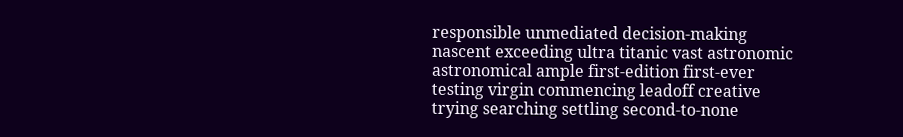responsible unmediated decision-making nascent exceeding ultra titanic vast astronomic astronomical ample first-edition first-ever testing virgin commencing leadoff creative trying searching settling second-to-none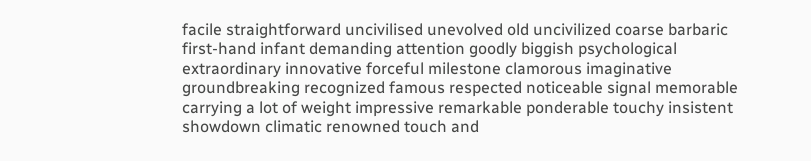facile straightforward uncivilised unevolved old uncivilized coarse barbaric first-hand infant demanding attention goodly biggish psychological extraordinary innovative forceful milestone clamorous imaginative groundbreaking recognized famous respected noticeable signal memorable carrying a lot of weight impressive remarkable ponderable touchy insistent showdown climatic renowned touch and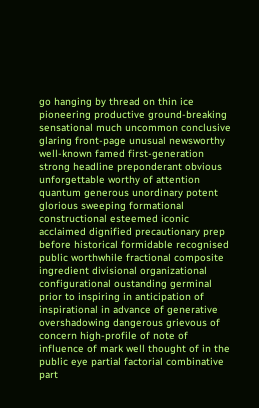go hanging by thread on thin ice pioneering productive ground-breaking sensational much uncommon conclusive glaring front-page unusual newsworthy well-known famed first-generation strong headline preponderant obvious unforgettable worthy of attention quantum generous unordinary potent glorious sweeping formational constructional esteemed iconic acclaimed dignified precautionary prep before historical formidable recognised public worthwhile fractional composite ingredient divisional organizational configurational oustanding germinal prior to inspiring in anticipation of inspirational in advance of generative overshadowing dangerous grievous of concern high-profile of note of influence of mark well thought of in the public eye partial factorial combinative part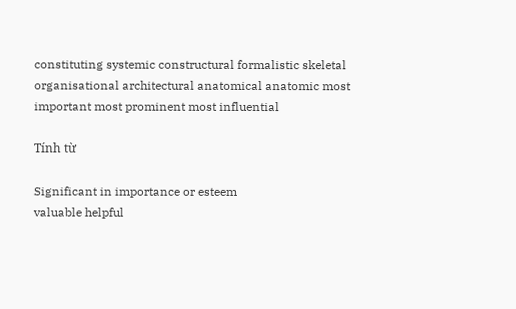constituting systemic constructural formalistic skeletal organisational architectural anatomical anatomic most important most prominent most influential

Tính từ

Significant in importance or esteem
valuable helpful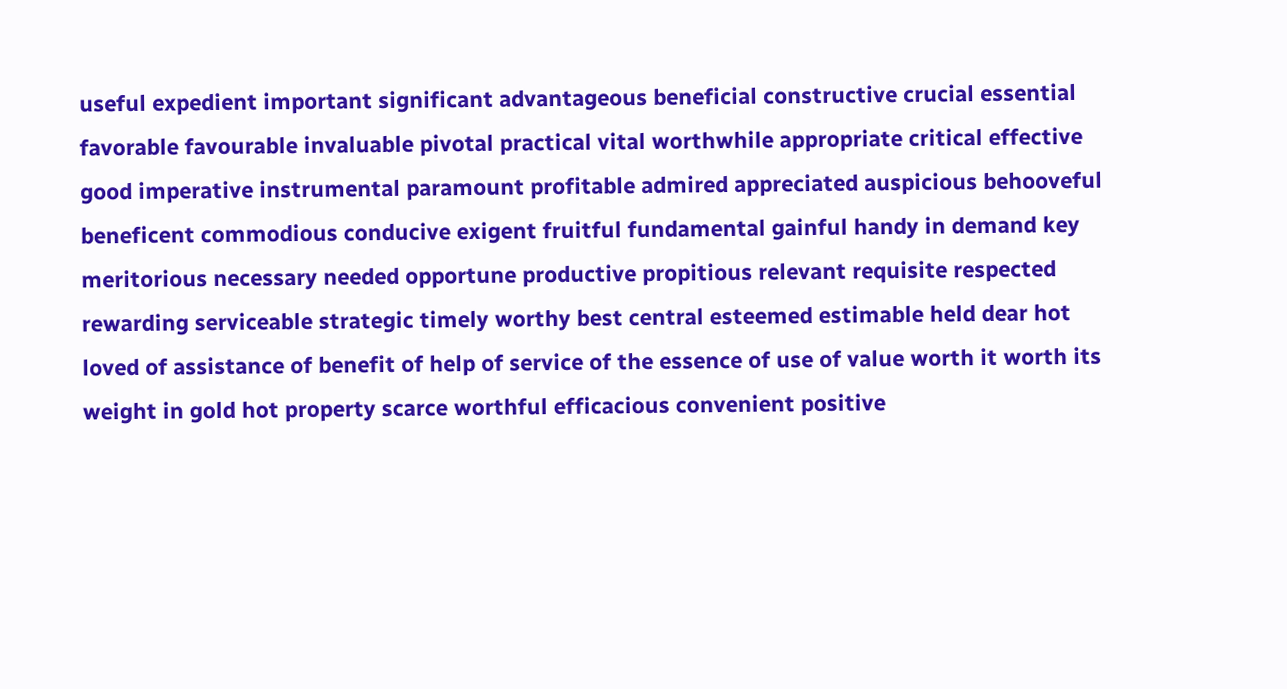useful expedient important significant advantageous beneficial constructive crucial essential favorable favourable invaluable pivotal practical vital worthwhile appropriate critical effective good imperative instrumental paramount profitable admired appreciated auspicious behooveful beneficent commodious conducive exigent fruitful fundamental gainful handy in demand key meritorious necessary needed opportune productive propitious relevant requisite respected rewarding serviceable strategic timely worthy best central esteemed estimable held dear hot loved of assistance of benefit of help of service of the essence of use of value worth it worth its weight in gold hot property scarce worthful efficacious convenient positive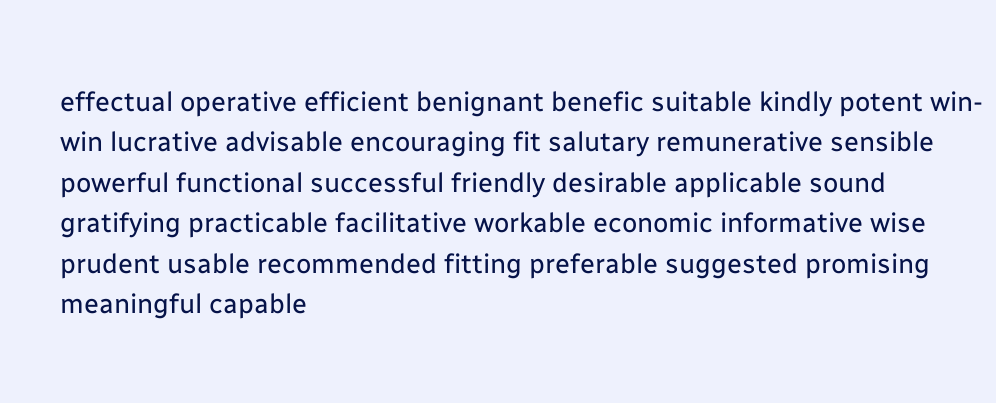effectual operative efficient benignant benefic suitable kindly potent win-win lucrative advisable encouraging fit salutary remunerative sensible powerful functional successful friendly desirable applicable sound gratifying practicable facilitative workable economic informative wise prudent usable recommended fitting preferable suggested promising meaningful capable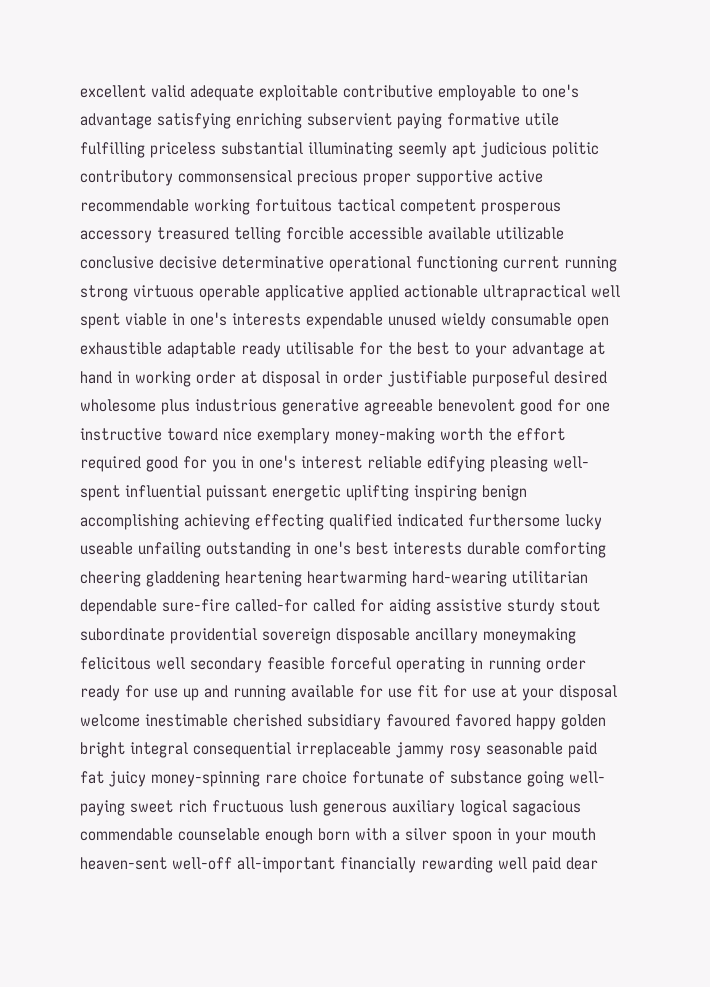excellent valid adequate exploitable contributive employable to one's advantage satisfying enriching subservient paying formative utile fulfilling priceless substantial illuminating seemly apt judicious politic contributory commonsensical precious proper supportive active recommendable working fortuitous tactical competent prosperous accessory treasured telling forcible accessible available utilizable conclusive decisive determinative operational functioning current running strong virtuous operable applicative applied actionable ultrapractical well spent viable in one's interests expendable unused wieldy consumable open exhaustible adaptable ready utilisable for the best to your advantage at hand in working order at disposal in order justifiable purposeful desired wholesome plus industrious generative agreeable benevolent good for one instructive toward nice exemplary money-making worth the effort required good for you in one's interest reliable edifying pleasing well-spent influential puissant energetic uplifting inspiring benign accomplishing achieving effecting qualified indicated furthersome lucky useable unfailing outstanding in one's best interests durable comforting cheering gladdening heartening heartwarming hard-wearing utilitarian dependable sure-fire called-for called for aiding assistive sturdy stout subordinate providential sovereign disposable ancillary moneymaking felicitous well secondary feasible forceful operating in running order ready for use up and running available for use fit for use at your disposal welcome inestimable cherished subsidiary favoured favored happy golden bright integral consequential irreplaceable jammy rosy seasonable paid fat juicy money-spinning rare choice fortunate of substance going well-paying sweet rich fructuous lush generous auxiliary logical sagacious commendable counselable enough born with a silver spoon in your mouth heaven-sent well-off all-important financially rewarding well paid dear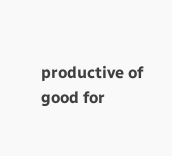productive of good for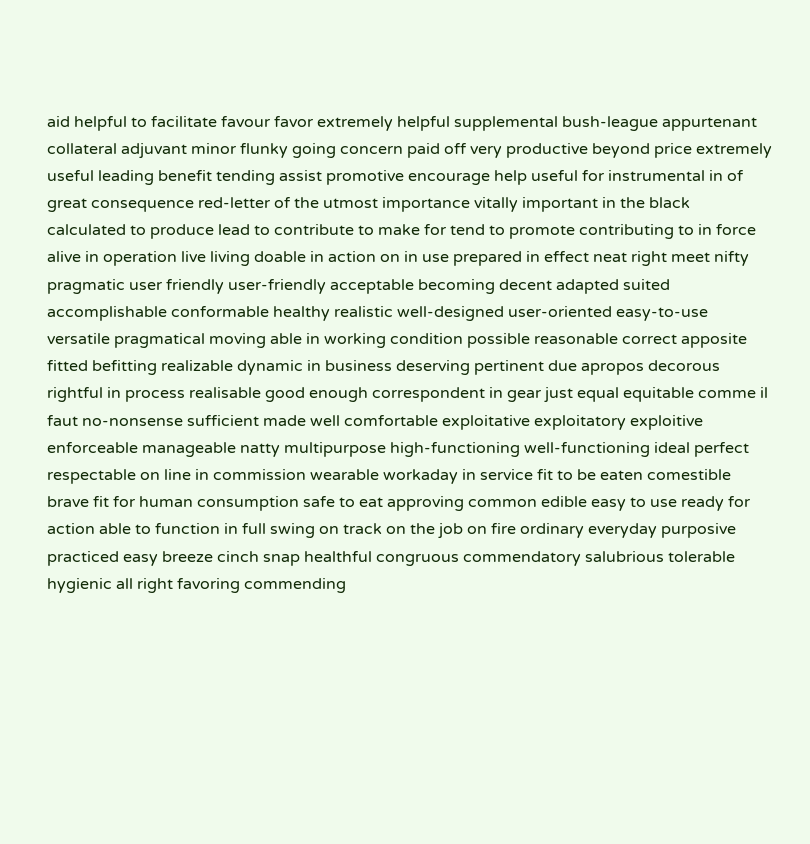aid helpful to facilitate favour favor extremely helpful supplemental bush-league appurtenant collateral adjuvant minor flunky going concern paid off very productive beyond price extremely useful leading benefit tending assist promotive encourage help useful for instrumental in of great consequence red-letter of the utmost importance vitally important in the black calculated to produce lead to contribute to make for tend to promote contributing to in force alive in operation live living doable in action on in use prepared in effect neat right meet nifty pragmatic user friendly user-friendly acceptable becoming decent adapted suited accomplishable conformable healthy realistic well-designed user-oriented easy-to-use versatile pragmatical moving able in working condition possible reasonable correct apposite fitted befitting realizable dynamic in business deserving pertinent due apropos decorous rightful in process realisable good enough correspondent in gear just equal equitable comme il faut no-nonsense sufficient made well comfortable exploitative exploitatory exploitive enforceable manageable natty multipurpose high-functioning well-functioning ideal perfect respectable on line in commission wearable workaday in service fit to be eaten comestible brave fit for human consumption safe to eat approving common edible easy to use ready for action able to function in full swing on track on the job on fire ordinary everyday purposive practiced easy breeze cinch snap healthful congruous commendatory salubrious tolerable hygienic all right favoring commending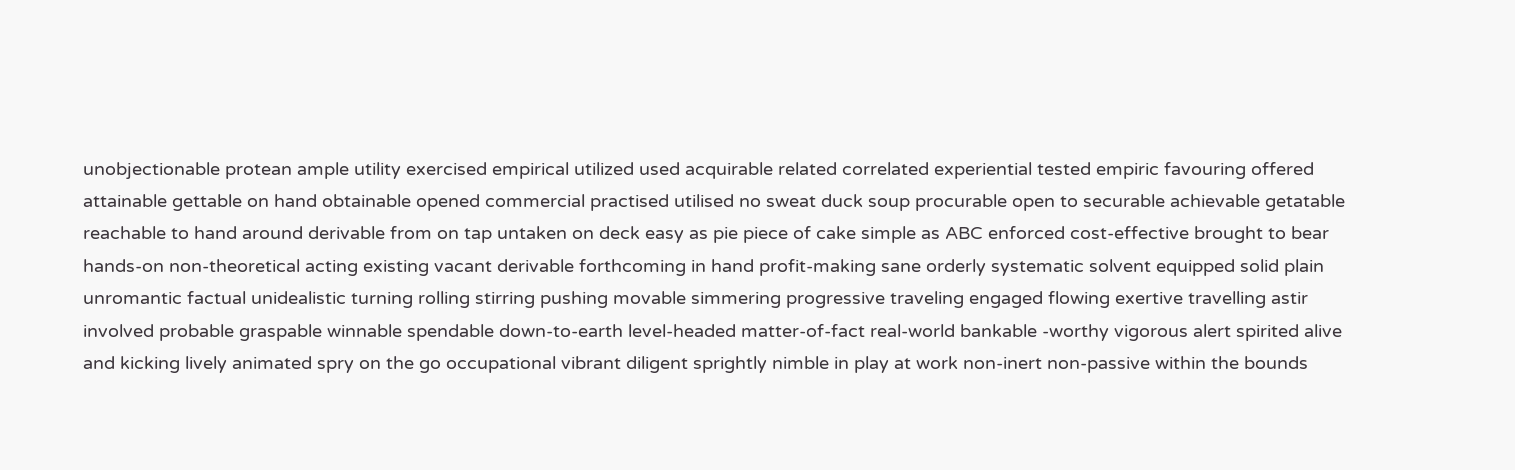unobjectionable protean ample utility exercised empirical utilized used acquirable related correlated experiential tested empiric favouring offered attainable gettable on hand obtainable opened commercial practised utilised no sweat duck soup procurable open to securable achievable getatable reachable to hand around derivable from on tap untaken on deck easy as pie piece of cake simple as ABC enforced cost-effective brought to bear hands-on non-theoretical acting existing vacant derivable forthcoming in hand profit-making sane orderly systematic solvent equipped solid plain unromantic factual unidealistic turning rolling stirring pushing movable simmering progressive traveling engaged flowing exertive travelling astir involved probable graspable winnable spendable down-to-earth level-headed matter-of-fact real-world bankable -worthy vigorous alert spirited alive and kicking lively animated spry on the go occupational vibrant diligent sprightly nimble in play at work non-inert non-passive within the bounds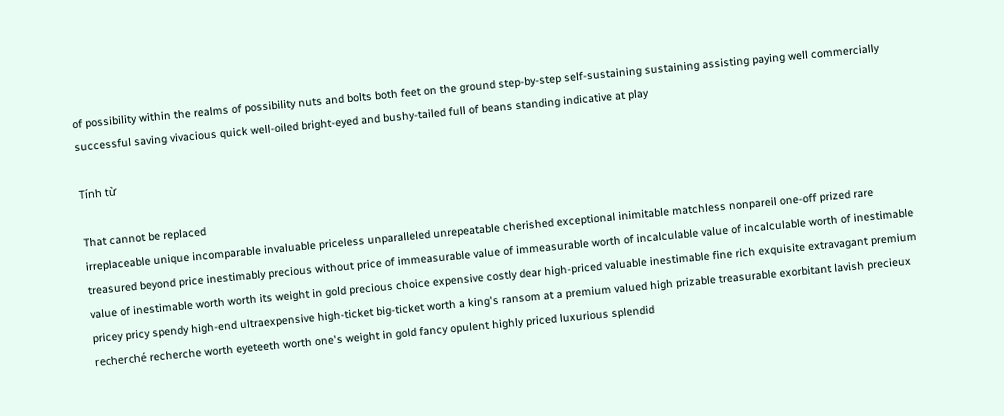of possibility within the realms of possibility nuts and bolts both feet on the ground step-by-step self-sustaining sustaining assisting paying well commercially successful saving vivacious quick well-oiled bright-eyed and bushy-tailed full of beans standing indicative at play

Tính từ

That cannot be replaced
irreplaceable unique incomparable invaluable priceless unparalleled unrepeatable cherished exceptional inimitable matchless nonpareil one-off prized rare treasured beyond price inestimably precious without price of immeasurable value of immeasurable worth of incalculable value of incalculable worth of inestimable value of inestimable worth worth its weight in gold precious choice expensive costly dear high-priced valuable inestimable fine rich exquisite extravagant premium pricey pricy spendy high-end ultraexpensive high-ticket big-ticket worth a king's ransom at a premium valued high prizable treasurable exorbitant lavish precieux recherché recherche worth eyeteeth worth one's weight in gold fancy opulent highly priced luxurious splendid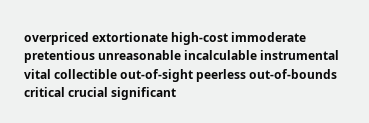overpriced extortionate high-cost immoderate pretentious unreasonable incalculable instrumental vital collectible out-of-sight peerless out-of-bounds critical crucial significant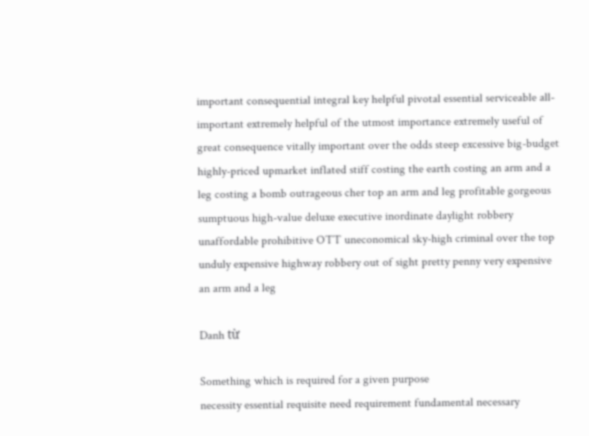important consequential integral key helpful pivotal essential serviceable all-important extremely helpful of the utmost importance extremely useful of great consequence vitally important over the odds steep excessive big-budget highly-priced upmarket inflated stiff costing the earth costing an arm and a leg costing a bomb outrageous cher top an arm and leg profitable gorgeous sumptuous high-value deluxe executive inordinate daylight robbery unaffordable prohibitive OTT uneconomical sky-high criminal over the top unduly expensive highway robbery out of sight pretty penny very expensive an arm and a leg

Danh từ

Something which is required for a given purpose
necessity essential requisite need requirement fundamental necessary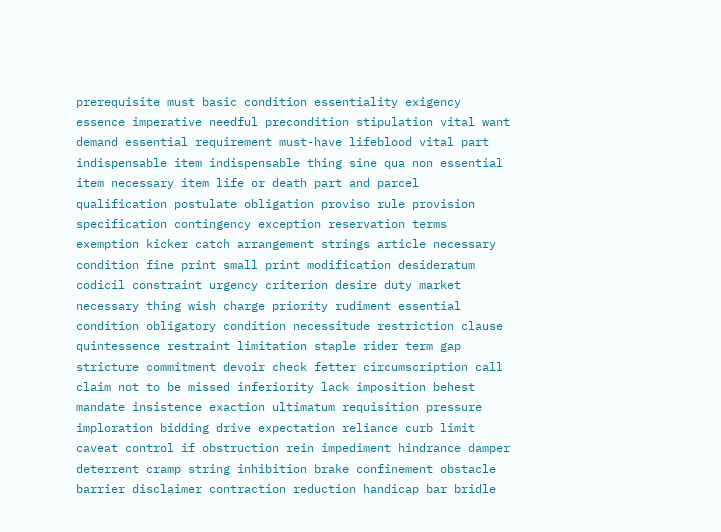prerequisite must basic condition essentiality exigency essence imperative needful precondition stipulation vital want demand essential requirement must-have lifeblood vital part indispensable item indispensable thing sine qua non essential item necessary item life or death part and parcel qualification postulate obligation proviso rule provision specification contingency exception reservation terms exemption kicker catch arrangement strings article necessary condition fine print small print modification desideratum codicil constraint urgency criterion desire duty market necessary thing wish charge priority rudiment essential condition obligatory condition necessitude restriction clause quintessence restraint limitation staple rider term gap stricture commitment devoir check fetter circumscription call claim not to be missed inferiority lack imposition behest mandate insistence exaction ultimatum requisition pressure imploration bidding drive expectation reliance curb limit caveat control if obstruction rein impediment hindrance damper deterrent cramp string inhibition brake confinement obstacle barrier disclaimer contraction reduction handicap bar bridle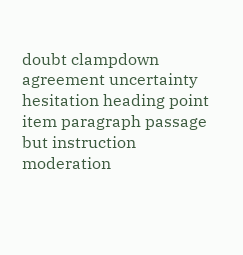doubt clampdown agreement uncertainty hesitation heading point item paragraph passage but instruction moderation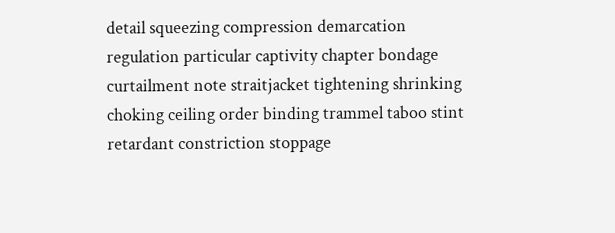detail squeezing compression demarcation regulation particular captivity chapter bondage curtailment note straitjacket tightening shrinking choking ceiling order binding trammel taboo stint retardant constriction stoppage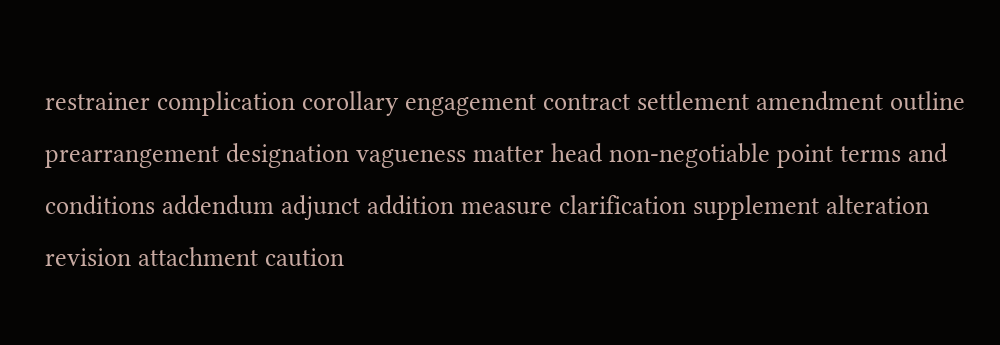restrainer complication corollary engagement contract settlement amendment outline prearrangement designation vagueness matter head non-negotiable point terms and conditions addendum adjunct addition measure clarification supplement alteration revision attachment caution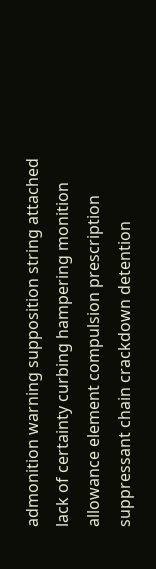admonition warning supposition string attached lack of certainty curbing hampering monition allowance element compulsion prescription suppressant chain crackdown detention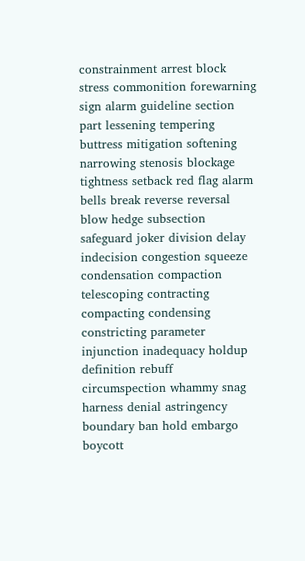constrainment arrest block stress commonition forewarning sign alarm guideline section part lessening tempering buttress mitigation softening narrowing stenosis blockage tightness setback red flag alarm bells break reverse reversal blow hedge subsection safeguard joker division delay indecision congestion squeeze condensation compaction telescoping contracting compacting condensing constricting parameter injunction inadequacy holdup definition rebuff circumspection whammy snag harness denial astringency boundary ban hold embargo boycott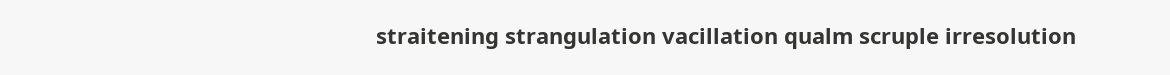straitening strangulation vacillation qualm scruple irresolution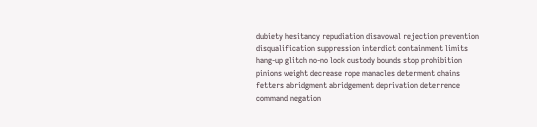dubiety hesitancy repudiation disavowal rejection prevention disqualification suppression interdict containment limits hang-up glitch no-no lock custody bounds stop prohibition pinions weight decrease rope manacles determent chains fetters abridgment abridgement deprivation deterrence command negation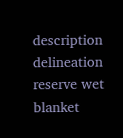description delineation reserve wet blanket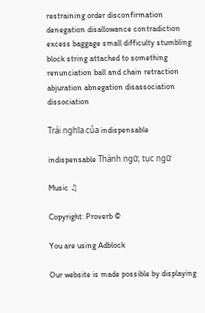restraining order disconfirmation denegation disallowance contradiction excess baggage small difficulty stumbling block string attached to something renunciation ball and chain retraction abjuration abnegation disassociation dissociation

Trái nghĩa của indispensable

indispensable Thành ngữ, tục ngữ

Music ♫

Copyright: Proverb ©

You are using Adblock

Our website is made possible by displaying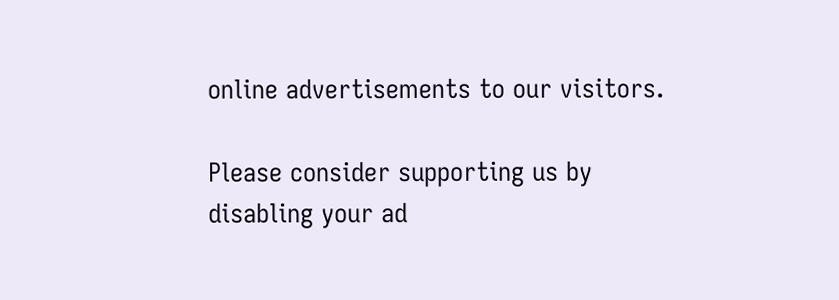online advertisements to our visitors.

Please consider supporting us by disabling your ad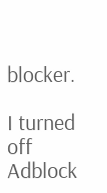blocker.

I turned off Adblock